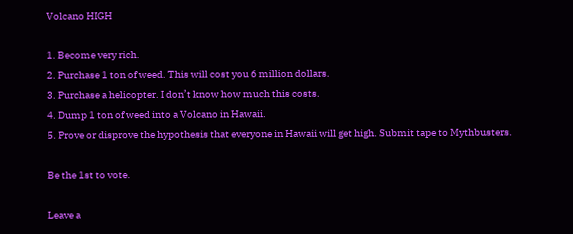Volcano HIGH

1. Become very rich.
2. Purchase 1 ton of weed. This will cost you 6 million dollars.
3. Purchase a helicopter. I don’t know how much this costs.
4. Dump 1 ton of weed into a Volcano in Hawaii.
5. Prove or disprove the hypothesis that everyone in Hawaii will get high. Submit tape to Mythbusters.

Be the 1st to vote.

Leave a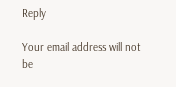Reply

Your email address will not be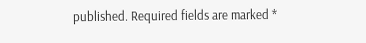published. Required fields are marked *